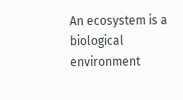An ecosystem is a biological environment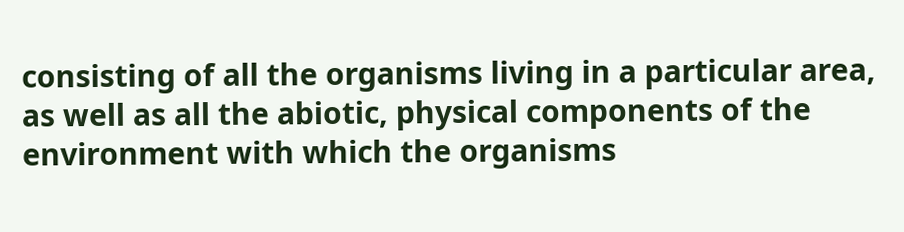consisting of all the organisms living in a particular area, as well as all the abiotic, physical components of the environment with which the organisms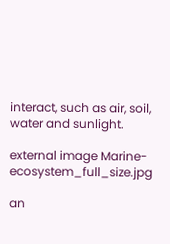interact, such as air, soil, water and sunlight.

external image Marine-ecosystem_full_size.jpg

an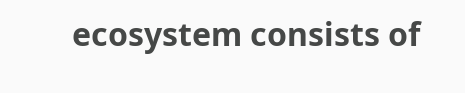ecosystem consists of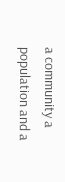a community a population and a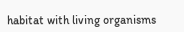habitat with living organisms